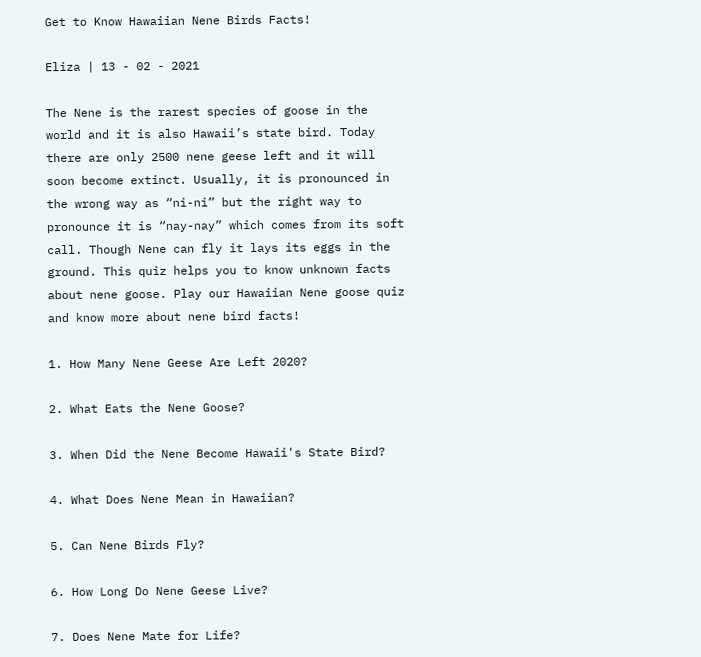Get to Know Hawaiian Nene Birds Facts!

Eliza | 13 - 02 - 2021

The Nene is the rarest species of goose in the world and it is also Hawaii’s state bird. Today there are only 2500 nene geese left and it will soon become extinct. Usually, it is pronounced in the wrong way as “ni-ni” but the right way to pronounce it is “nay-nay” which comes from its soft call. Though Nene can fly it lays its eggs in the ground. This quiz helps you to know unknown facts about nene goose. Play our Hawaiian Nene goose quiz and know more about nene bird facts!

1. How Many Nene Geese Are Left 2020?

2. What Eats the Nene Goose?

3. When Did the Nene Become Hawaii's State Bird?

4. What Does Nene Mean in Hawaiian?

5. Can Nene Birds Fly?

6. How Long Do Nene Geese Live?

7. Does Nene Mate for Life?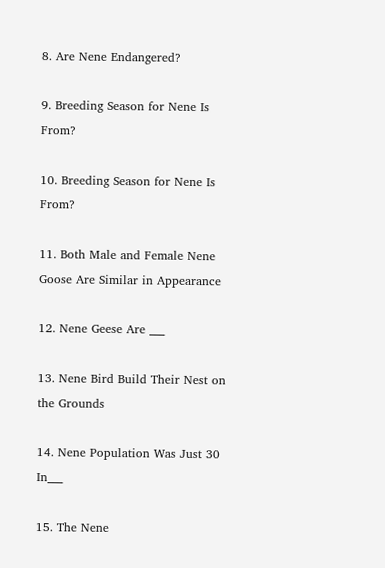8. Are Nene Endangered?

9. Breeding Season for Nene Is From?

10. Breeding Season for Nene Is From?

11. Both Male and Female Nene Goose Are Similar in Appearance

12. Nene Geese Are ___

13. Nene Bird Build Their Nest on the Grounds

14. Nene Population Was Just 30 In___

15. The Nene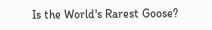Is the World's Rarest Goose?